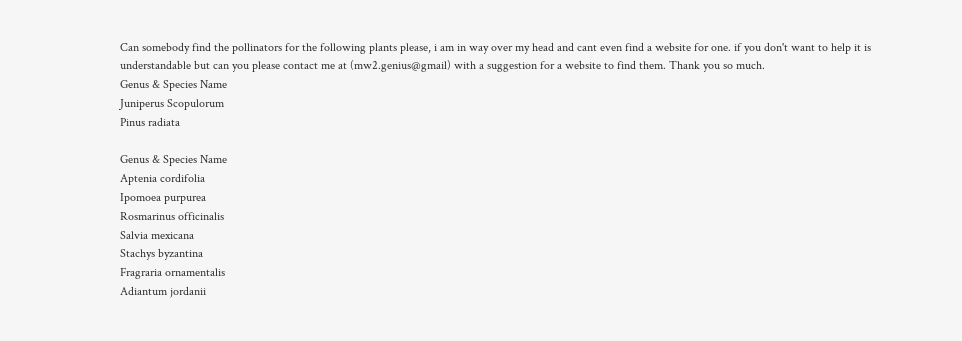Can somebody find the pollinators for the following plants please, i am in way over my head and cant even find a website for one. if you don't want to help it is understandable but can you please contact me at (mw2.genius@gmail) with a suggestion for a website to find them. Thank you so much.
Genus & Species Name
Juniperus Scopulorum
Pinus radiata

Genus & Species Name
Aptenia cordifolia
Ipomoea purpurea
Rosmarinus officinalis
Salvia mexicana
Stachys byzantina
Fragraria ornamentalis
Adiantum jordanii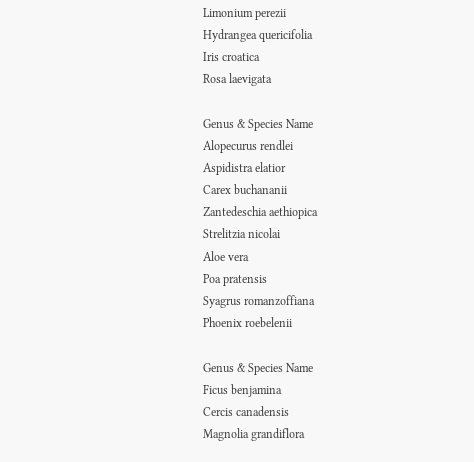Limonium perezii
Hydrangea quericifolia
Iris croatica
Rosa laevigata

Genus & Species Name
Alopecurus rendlei
Aspidistra elatior
Carex buchananii
Zantedeschia aethiopica
Strelitzia nicolai
Aloe vera
Poa pratensis
Syagrus romanzoffiana
Phoenix roebelenii

Genus & Species Name
Ficus benjamina
Cercis canadensis
Magnolia grandiflora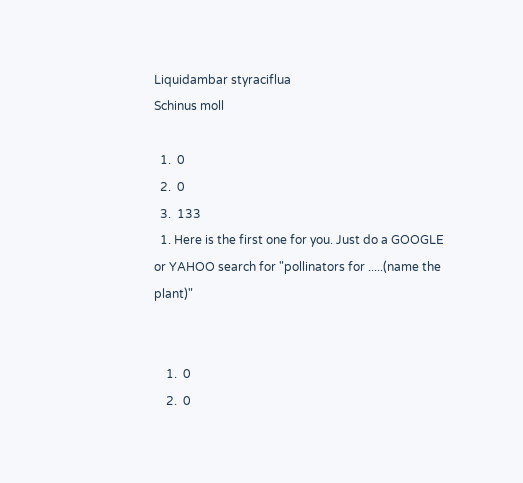Liquidambar styraciflua
Schinus moll

  1.  0
  2.  0
  3.  133
  1. Here is the first one for you. Just do a GOOGLE or YAHOO search for "pollinators for .....(name the plant)"


    1.  0
    2.  0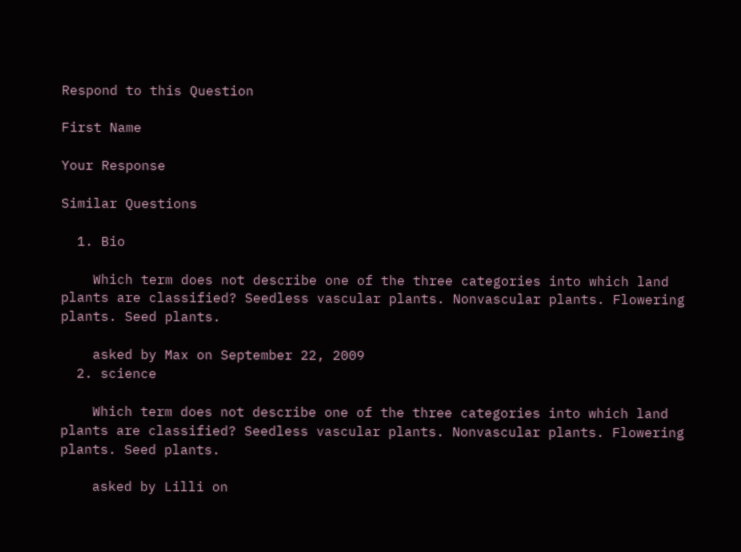Respond to this Question

First Name

Your Response

Similar Questions

  1. Bio

    Which term does not describe one of the three categories into which land plants are classified? Seedless vascular plants. Nonvascular plants. Flowering plants. Seed plants.

    asked by Max on September 22, 2009
  2. science

    Which term does not describe one of the three categories into which land plants are classified? Seedless vascular plants. Nonvascular plants. Flowering plants. Seed plants.

    asked by Lilli on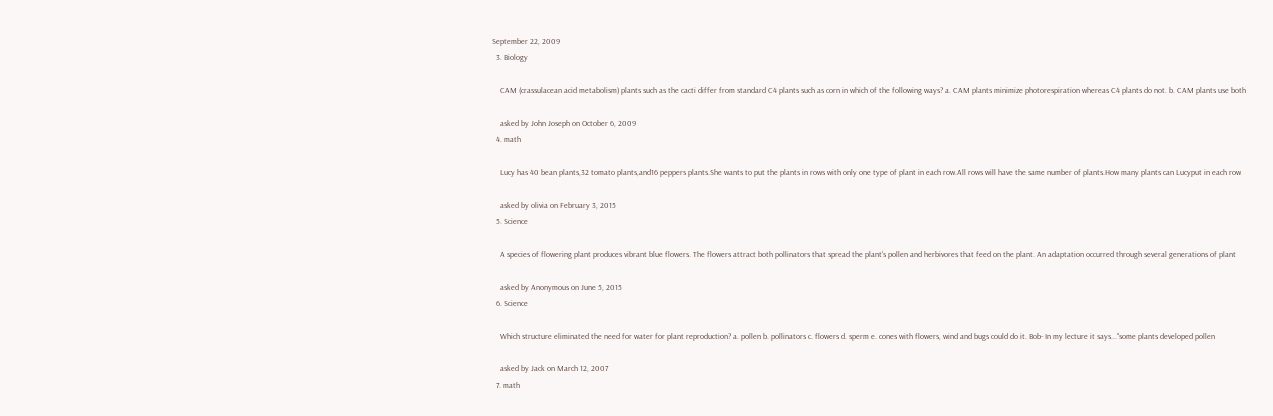September 22, 2009
  3. Biology

    CAM (crassulacean acid metabolism) plants such as the cacti differ from standard C4 plants such as corn in which of the following ways? a. CAM plants minimize photorespiration whereas C4 plants do not. b. CAM plants use both

    asked by John Joseph on October 6, 2009
  4. math

    Lucy has 40 bean plants,32 tomato plants,and16 peppers plants.She wants to put the plants in rows with only one type of plant in each row.All rows will have the same number of plants.How many plants can Lucyput in each row

    asked by olivia on February 3, 2015
  5. Science

    A species of flowering plant produces vibrant blue flowers. The flowers attract both pollinators that spread the plant's pollen and herbivores that feed on the plant. An adaptation occurred through several generations of plant

    asked by Anonymous on June 5, 2015
  6. Science

    Which structure eliminated the need for water for plant reproduction? a. pollen b. pollinators c. flowers d. sperm e. cones with flowers, wind and bugs could do it. Bob- In my lecture it says..."some plants developed pollen

    asked by Jack on March 12, 2007
  7. math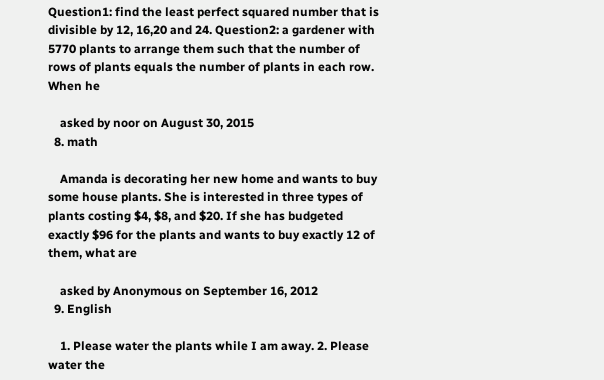Question1: find the least perfect squared number that is divisible by 12, 16,20 and 24. Question2: a gardener with 5770 plants to arrange them such that the number of rows of plants equals the number of plants in each row. When he

    asked by noor on August 30, 2015
  8. math

    Amanda is decorating her new home and wants to buy some house plants. She is interested in three types of plants costing $4, $8, and $20. If she has budgeted exactly $96 for the plants and wants to buy exactly 12 of them, what are

    asked by Anonymous on September 16, 2012
  9. English

    1. Please water the plants while I am away. 2. Please water the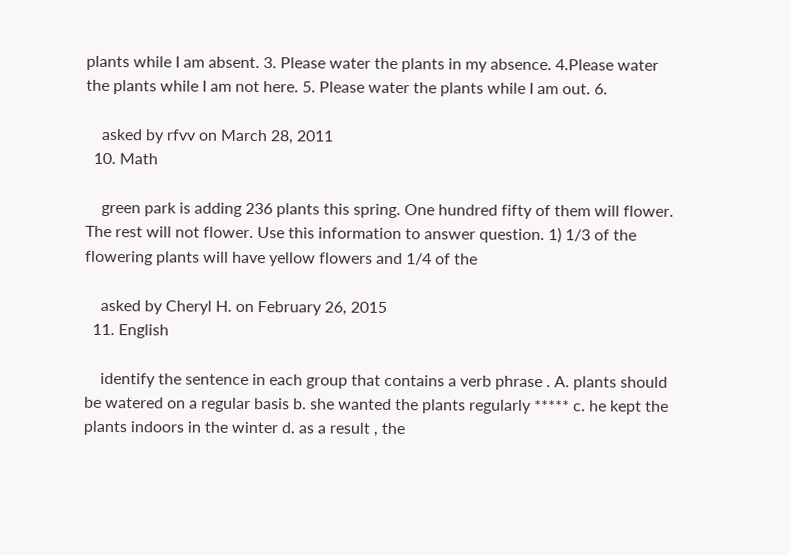plants while I am absent. 3. Please water the plants in my absence. 4.Please water the plants while I am not here. 5. Please water the plants while I am out. 6.

    asked by rfvv on March 28, 2011
  10. Math

    green park is adding 236 plants this spring. One hundred fifty of them will flower. The rest will not flower. Use this information to answer question. 1) 1/3 of the flowering plants will have yellow flowers and 1/4 of the

    asked by Cheryl H. on February 26, 2015
  11. English

    identify the sentence in each group that contains a verb phrase . A. plants should be watered on a regular basis b. she wanted the plants regularly ***** c. he kept the plants indoors in the winter d. as a result , the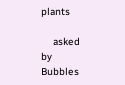plants

    asked by Bubbles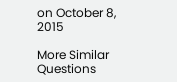on October 8, 2015

More Similar Questions